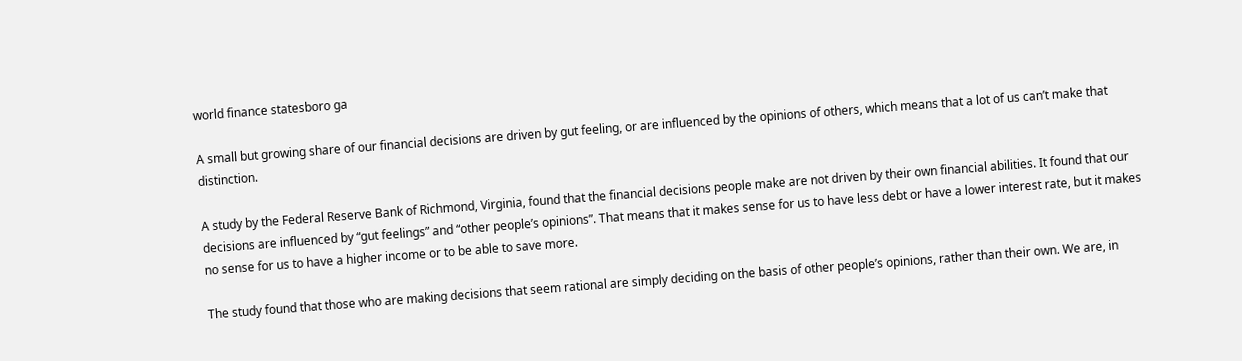world finance statesboro ga

A small but growing share of our financial decisions are driven by gut feeling, or are influenced by the opinions of others, which means that a lot of us can’t make that distinction.

A study by the Federal Reserve Bank of Richmond, Virginia, found that the financial decisions people make are not driven by their own financial abilities. It found that our decisions are influenced by “gut feelings” and “other people’s opinions”. That means that it makes sense for us to have less debt or have a lower interest rate, but it makes no sense for us to have a higher income or to be able to save more.

The study found that those who are making decisions that seem rational are simply deciding on the basis of other people’s opinions, rather than their own. We are, in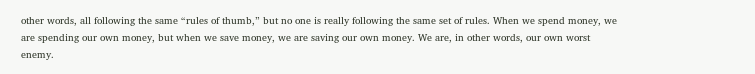other words, all following the same “rules of thumb,” but no one is really following the same set of rules. When we spend money, we are spending our own money, but when we save money, we are saving our own money. We are, in other words, our own worst enemy.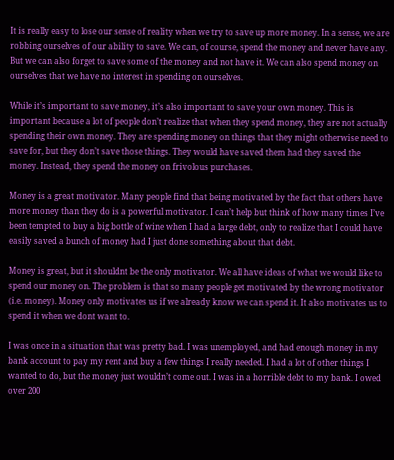It is really easy to lose our sense of reality when we try to save up more money. In a sense, we are robbing ourselves of our ability to save. We can, of course, spend the money and never have any. But we can also forget to save some of the money and not have it. We can also spend money on ourselves that we have no interest in spending on ourselves.

While it’s important to save money, it’s also important to save your own money. This is important because a lot of people don’t realize that when they spend money, they are not actually spending their own money. They are spending money on things that they might otherwise need to save for, but they don’t save those things. They would have saved them had they saved the money. Instead, they spend the money on frivolous purchases.

Money is a great motivator. Many people find that being motivated by the fact that others have more money than they do is a powerful motivator. I can’t help but think of how many times I’ve been tempted to buy a big bottle of wine when I had a large debt, only to realize that I could have easily saved a bunch of money had I just done something about that debt.

Money is great, but it shouldnt be the only motivator. We all have ideas of what we would like to spend our money on. The problem is that so many people get motivated by the wrong motivator (i.e. money). Money only motivates us if we already know we can spend it. It also motivates us to spend it when we dont want to.

I was once in a situation that was pretty bad. I was unemployed, and had enough money in my bank account to pay my rent and buy a few things I really needed. I had a lot of other things I wanted to do, but the money just wouldn’t come out. I was in a horrible debt to my bank. I owed over 200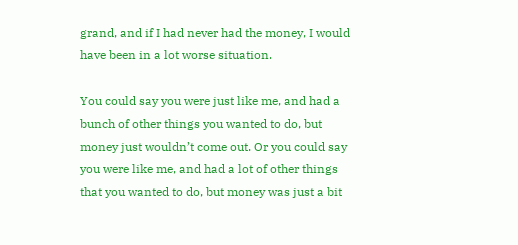grand, and if I had never had the money, I would have been in a lot worse situation.

You could say you were just like me, and had a bunch of other things you wanted to do, but money just wouldn’t come out. Or you could say you were like me, and had a lot of other things that you wanted to do, but money was just a bit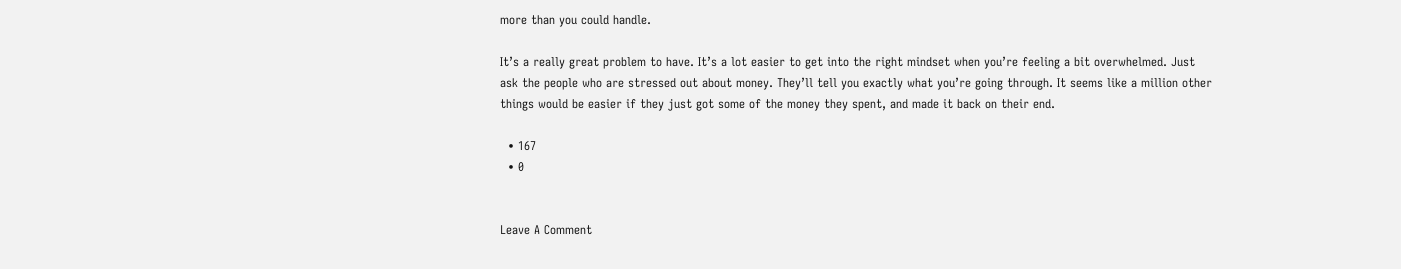more than you could handle.

It’s a really great problem to have. It’s a lot easier to get into the right mindset when you’re feeling a bit overwhelmed. Just ask the people who are stressed out about money. They’ll tell you exactly what you’re going through. It seems like a million other things would be easier if they just got some of the money they spent, and made it back on their end.

  • 167
  • 0


Leave A Comment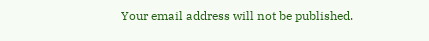Your email address will not be published.